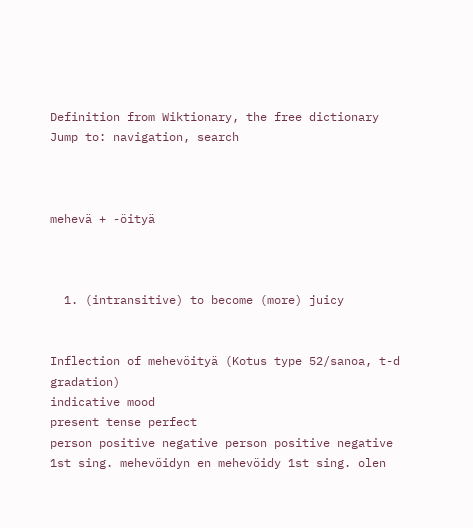Definition from Wiktionary, the free dictionary
Jump to: navigation, search



mehevä + -öityä



  1. (intransitive) to become (more) juicy


Inflection of mehevöityä (Kotus type 52/sanoa, t-d gradation)
indicative mood
present tense perfect
person positive negative person positive negative
1st sing. mehevöidyn en mehevöidy 1st sing. olen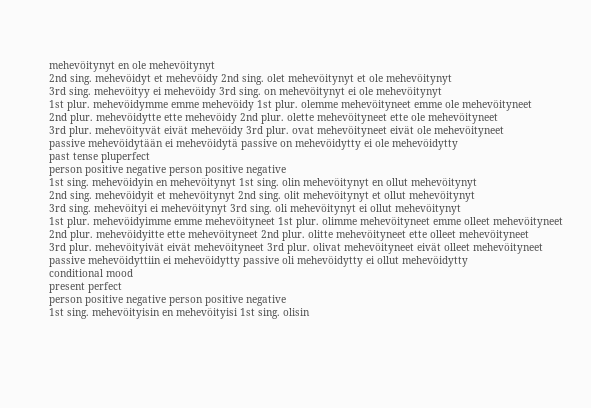mehevöitynyt en ole mehevöitynyt
2nd sing. mehevöidyt et mehevöidy 2nd sing. olet mehevöitynyt et ole mehevöitynyt
3rd sing. mehevöityy ei mehevöidy 3rd sing. on mehevöitynyt ei ole mehevöitynyt
1st plur. mehevöidymme emme mehevöidy 1st plur. olemme mehevöityneet emme ole mehevöityneet
2nd plur. mehevöidytte ette mehevöidy 2nd plur. olette mehevöityneet ette ole mehevöityneet
3rd plur. mehevöityvät eivät mehevöidy 3rd plur. ovat mehevöityneet eivät ole mehevöityneet
passive mehevöidytään ei mehevöidytä passive on mehevöidytty ei ole mehevöidytty
past tense pluperfect
person positive negative person positive negative
1st sing. mehevöidyin en mehevöitynyt 1st sing. olin mehevöitynyt en ollut mehevöitynyt
2nd sing. mehevöidyit et mehevöitynyt 2nd sing. olit mehevöitynyt et ollut mehevöitynyt
3rd sing. mehevöityi ei mehevöitynyt 3rd sing. oli mehevöitynyt ei ollut mehevöitynyt
1st plur. mehevöidyimme emme mehevöityneet 1st plur. olimme mehevöityneet emme olleet mehevöityneet
2nd plur. mehevöidyitte ette mehevöityneet 2nd plur. olitte mehevöityneet ette olleet mehevöityneet
3rd plur. mehevöityivät eivät mehevöityneet 3rd plur. olivat mehevöityneet eivät olleet mehevöityneet
passive mehevöidyttiin ei mehevöidytty passive oli mehevöidytty ei ollut mehevöidytty
conditional mood
present perfect
person positive negative person positive negative
1st sing. mehevöityisin en mehevöityisi 1st sing. olisin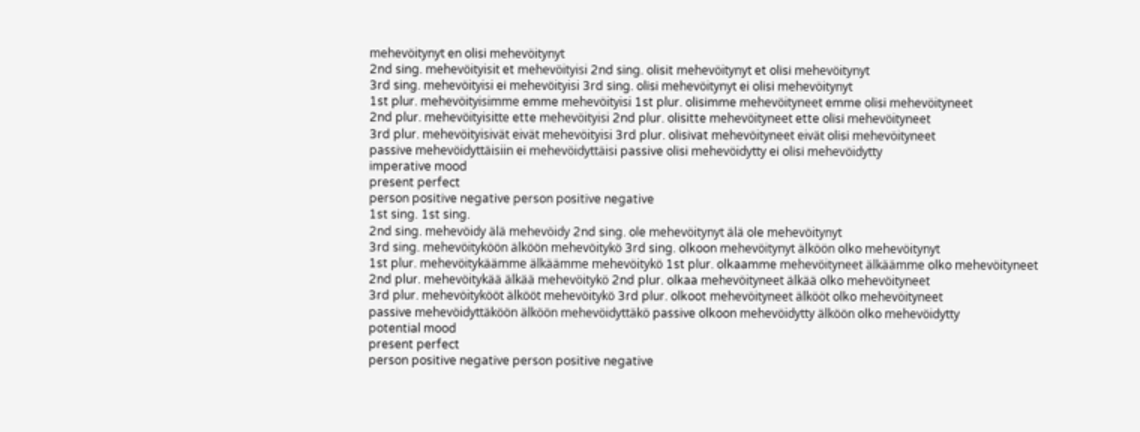mehevöitynyt en olisi mehevöitynyt
2nd sing. mehevöityisit et mehevöityisi 2nd sing. olisit mehevöitynyt et olisi mehevöitynyt
3rd sing. mehevöityisi ei mehevöityisi 3rd sing. olisi mehevöitynyt ei olisi mehevöitynyt
1st plur. mehevöityisimme emme mehevöityisi 1st plur. olisimme mehevöityneet emme olisi mehevöityneet
2nd plur. mehevöityisitte ette mehevöityisi 2nd plur. olisitte mehevöityneet ette olisi mehevöityneet
3rd plur. mehevöityisivät eivät mehevöityisi 3rd plur. olisivat mehevöityneet eivät olisi mehevöityneet
passive mehevöidyttäisiin ei mehevöidyttäisi passive olisi mehevöidytty ei olisi mehevöidytty
imperative mood
present perfect
person positive negative person positive negative
1st sing. 1st sing.
2nd sing. mehevöidy älä mehevöidy 2nd sing. ole mehevöitynyt älä ole mehevöitynyt
3rd sing. mehevöityköön älköön mehevöitykö 3rd sing. olkoon mehevöitynyt älköön olko mehevöitynyt
1st plur. mehevöitykäämme älkäämme mehevöitykö 1st plur. olkaamme mehevöityneet älkäämme olko mehevöityneet
2nd plur. mehevöitykää älkää mehevöitykö 2nd plur. olkaa mehevöityneet älkää olko mehevöityneet
3rd plur. mehevöitykööt älkööt mehevöitykö 3rd plur. olkoot mehevöityneet älkööt olko mehevöityneet
passive mehevöidyttäköön älköön mehevöidyttäkö passive olkoon mehevöidytty älköön olko mehevöidytty
potential mood
present perfect
person positive negative person positive negative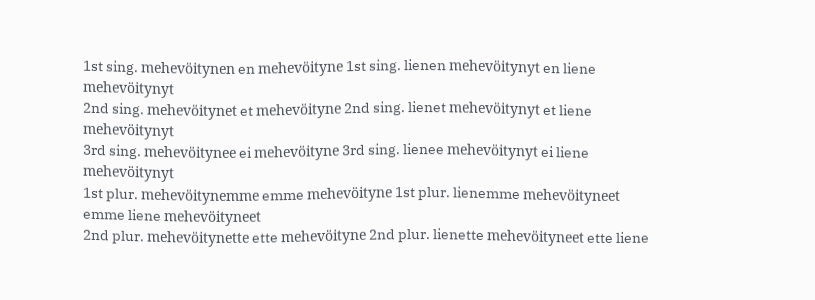1st sing. mehevöitynen en mehevöityne 1st sing. lienen mehevöitynyt en liene mehevöitynyt
2nd sing. mehevöitynet et mehevöityne 2nd sing. lienet mehevöitynyt et liene mehevöitynyt
3rd sing. mehevöitynee ei mehevöityne 3rd sing. lienee mehevöitynyt ei liene mehevöitynyt
1st plur. mehevöitynemme emme mehevöityne 1st plur. lienemme mehevöityneet emme liene mehevöityneet
2nd plur. mehevöitynette ette mehevöityne 2nd plur. lienette mehevöityneet ette liene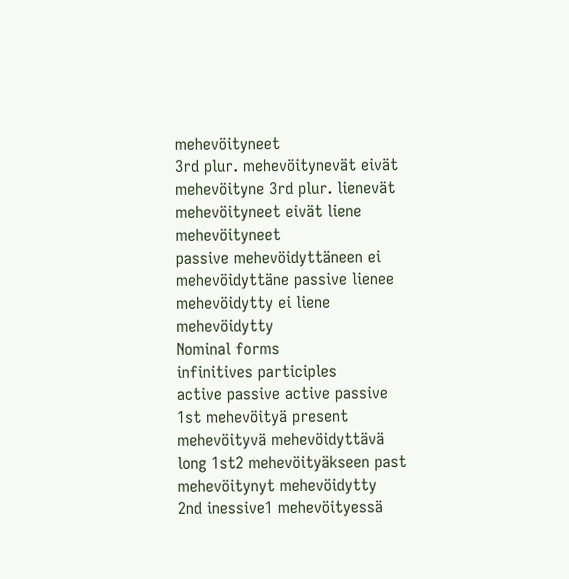mehevöityneet
3rd plur. mehevöitynevät eivät mehevöityne 3rd plur. lienevät mehevöityneet eivät liene mehevöityneet
passive mehevöidyttäneen ei mehevöidyttäne passive lienee mehevöidytty ei liene mehevöidytty
Nominal forms
infinitives participles
active passive active passive
1st mehevöityä present mehevöityvä mehevöidyttävä
long 1st2 mehevöityäkseen past mehevöitynyt mehevöidytty
2nd inessive1 mehevöityessä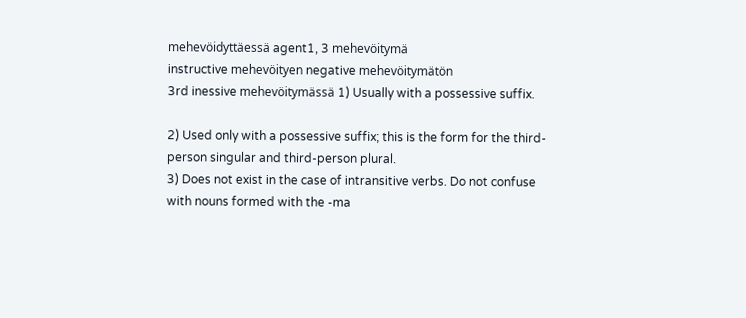mehevöidyttäessä agent1, 3 mehevöitymä
instructive mehevöityen negative mehevöitymätön
3rd inessive mehevöitymässä 1) Usually with a possessive suffix.

2) Used only with a possessive suffix; this is the form for the third-person singular and third-person plural.
3) Does not exist in the case of intransitive verbs. Do not confuse with nouns formed with the -ma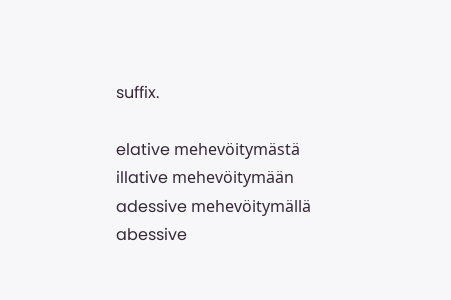suffix.

elative mehevöitymästä
illative mehevöitymään
adessive mehevöitymällä
abessive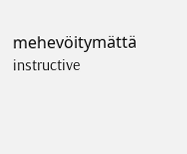mehevöitymättä
instructive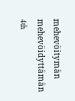mehevöitymän mehevöidyttämän
4th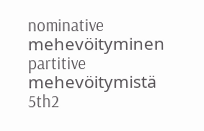nominative mehevöityminen
partitive mehevöitymistä
5th2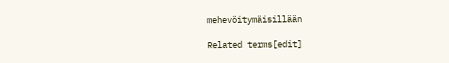mehevöitymäisillään

Related terms[edit]